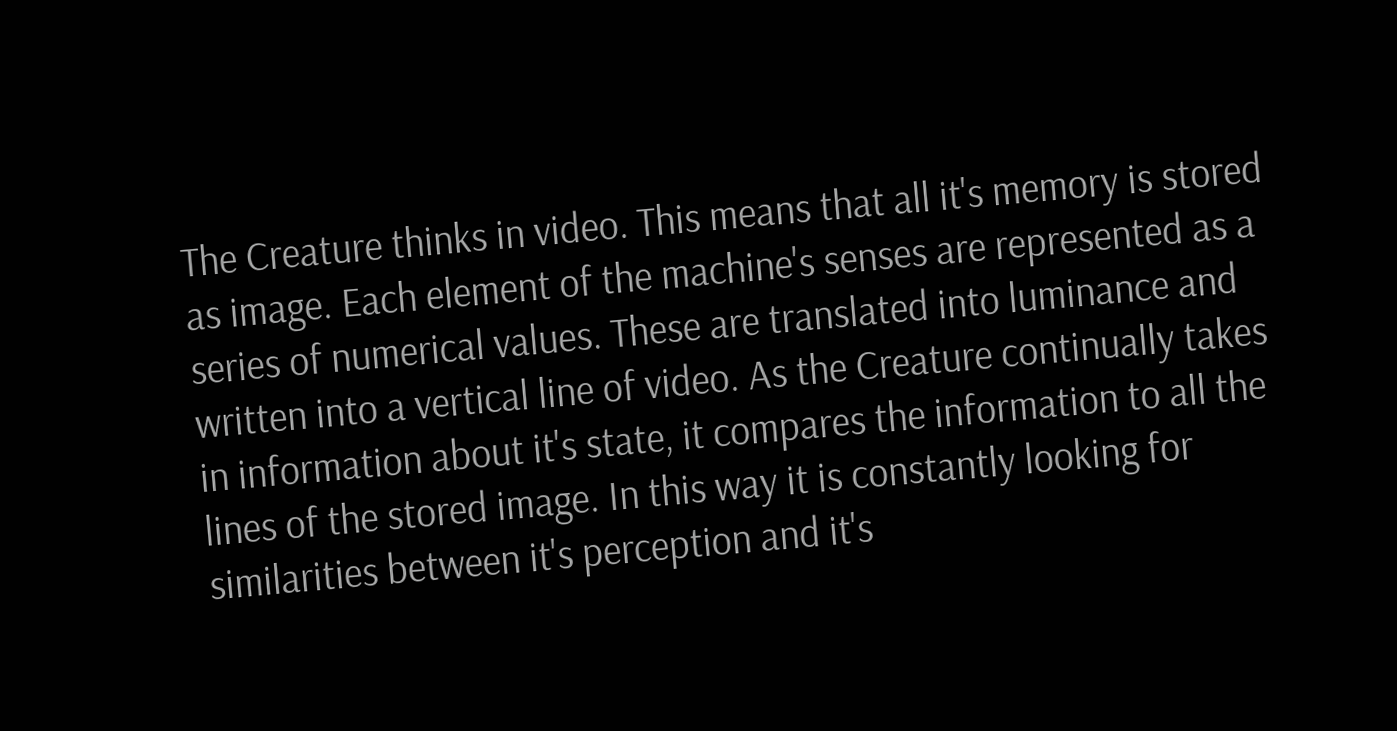The Creature thinks in video. This means that all it's memory is stored as image. Each element of the machine's senses are represented as a series of numerical values. These are translated into luminance and written into a vertical line of video. As the Creature continually takes in information about it's state, it compares the information to all the lines of the stored image. In this way it is constantly looking for similarities between it's perception and it's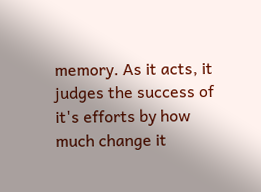memory. As it acts, it judges the success of it's efforts by how much change it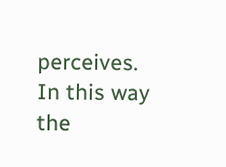perceives. In this way the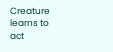Creature learns to act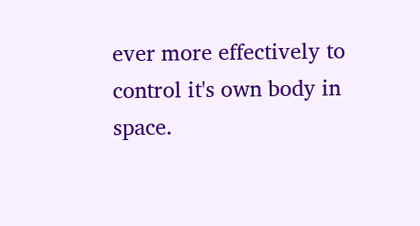ever more effectively to control it's own body in space.